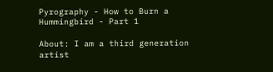Pyrography - How to Burn a Hummingbird - Part 1

About: I am a third generation artist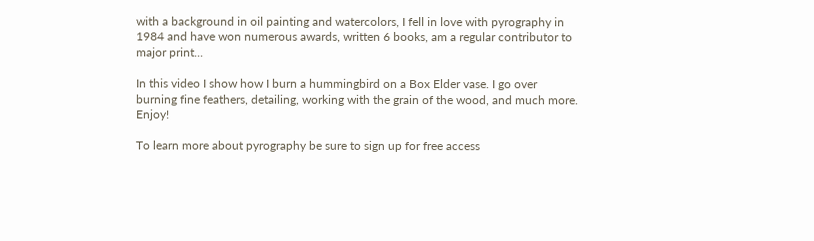with a background in oil painting and watercolors, I fell in love with pyrography in 1984 and have won numerous awards, written 6 books, am a regular contributor to major print...

In this video I show how I burn a hummingbird on a Box Elder vase. I go over burning fine feathers, detailing, working with the grain of the wood, and much more. Enjoy!

To learn more about pyrography be sure to sign up for free access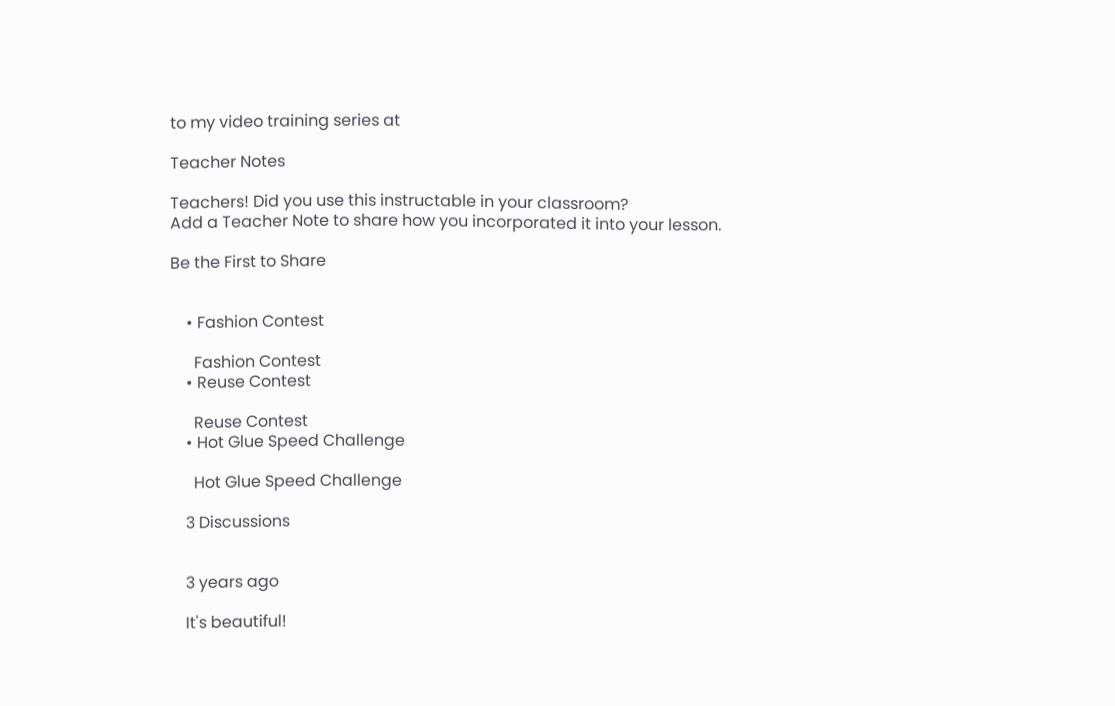to my video training series at

Teacher Notes

Teachers! Did you use this instructable in your classroom?
Add a Teacher Note to share how you incorporated it into your lesson.

Be the First to Share


    • Fashion Contest

      Fashion Contest
    • Reuse Contest

      Reuse Contest
    • Hot Glue Speed Challenge

      Hot Glue Speed Challenge

    3 Discussions


    3 years ago

    It's beautiful!